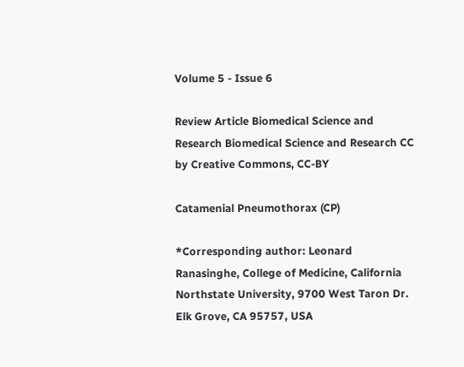Volume 5 - Issue 6

Review Article Biomedical Science and Research Biomedical Science and Research CC by Creative Commons, CC-BY

Catamenial Pneumothorax (CP)

*Corresponding author: Leonard Ranasinghe, College of Medicine, California Northstate University, 9700 West Taron Dr. Elk Grove, CA 95757, USA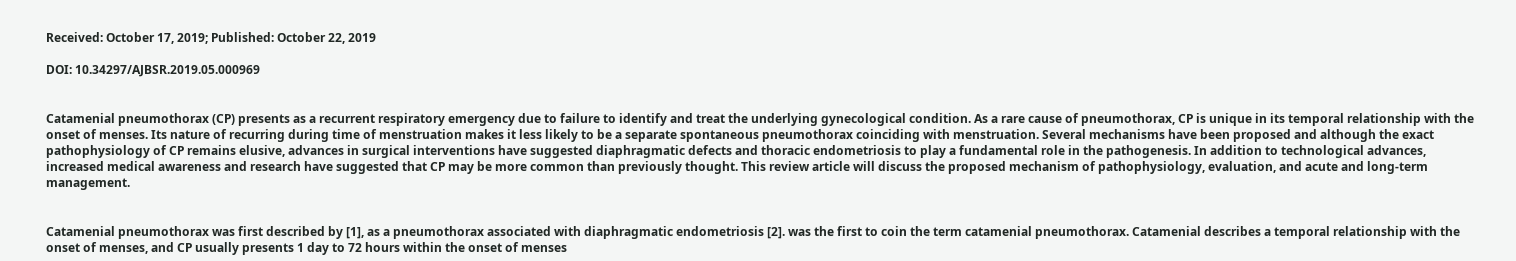Received: October 17, 2019; Published: October 22, 2019

DOI: 10.34297/AJBSR.2019.05.000969


Catamenial pneumothorax (CP) presents as a recurrent respiratory emergency due to failure to identify and treat the underlying gynecological condition. As a rare cause of pneumothorax, CP is unique in its temporal relationship with the onset of menses. Its nature of recurring during time of menstruation makes it less likely to be a separate spontaneous pneumothorax coinciding with menstruation. Several mechanisms have been proposed and although the exact pathophysiology of CP remains elusive, advances in surgical interventions have suggested diaphragmatic defects and thoracic endometriosis to play a fundamental role in the pathogenesis. In addition to technological advances, increased medical awareness and research have suggested that CP may be more common than previously thought. This review article will discuss the proposed mechanism of pathophysiology, evaluation, and acute and long-term management.


Catamenial pneumothorax was first described by [1], as a pneumothorax associated with diaphragmatic endometriosis [2]. was the first to coin the term catamenial pneumothorax. Catamenial describes a temporal relationship with the onset of menses, and CP usually presents 1 day to 72 hours within the onset of menses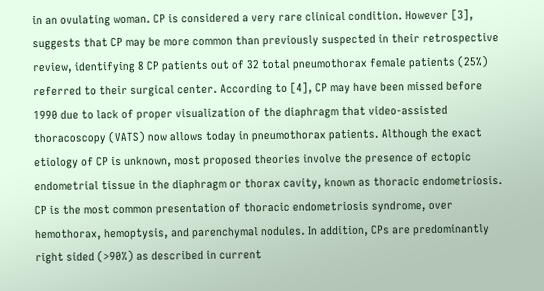in an ovulating woman. CP is considered a very rare clinical condition. However [3], suggests that CP may be more common than previously suspected in their retrospective review, identifying 8 CP patients out of 32 total pneumothorax female patients (25%) referred to their surgical center. According to [4], CP may have been missed before 1990 due to lack of proper visualization of the diaphragm that video-assisted thoracoscopy (VATS) now allows today in pneumothorax patients. Although the exact etiology of CP is unknown, most proposed theories involve the presence of ectopic endometrial tissue in the diaphragm or thorax cavity, known as thoracic endometriosis. CP is the most common presentation of thoracic endometriosis syndrome, over hemothorax, hemoptysis, and parenchymal nodules. In addition, CPs are predominantly right sided (>90%) as described in current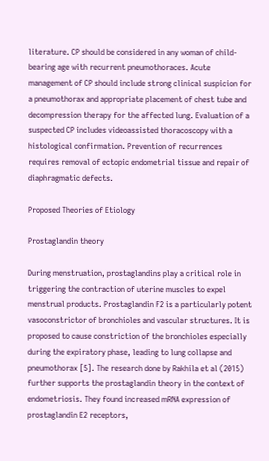literature. CP should be considered in any woman of child-bearing age with recurrent pneumothoraces. Acute management of CP should include strong clinical suspicion for a pneumothorax and appropriate placement of chest tube and decompression therapy for the affected lung. Evaluation of a suspected CP includes videoassisted thoracoscopy with a histological confirmation. Prevention of recurrences requires removal of ectopic endometrial tissue and repair of diaphragmatic defects.

Proposed Theories of Etiology

Prostaglandin theory

During menstruation, prostaglandins play a critical role in triggering the contraction of uterine muscles to expel menstrual products. Prostaglandin F2 is a particularly potent vasoconstrictor of bronchioles and vascular structures. It is proposed to cause constriction of the bronchioles especially during the expiratory phase, leading to lung collapse and pneumothorax [5]. The research done by Rakhila et al (2015) further supports the prostaglandin theory in the context of endometriosis. They found increased mRNA expression of prostaglandin E2 receptors,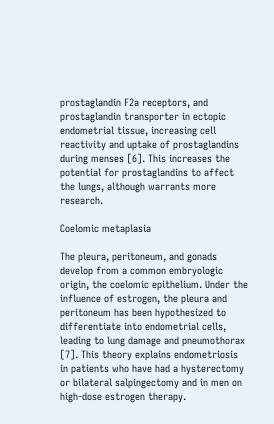prostaglandin F2a receptors, and prostaglandin transporter in ectopic endometrial tissue, increasing cell reactivity and uptake of prostaglandins during menses [6]. This increases the potential for prostaglandins to affect the lungs, although warrants more research.

Coelomic metaplasia

The pleura, peritoneum, and gonads develop from a common embryologic origin, the coelomic epithelium. Under the influence of estrogen, the pleura and peritoneum has been hypothesized to differentiate into endometrial cells, leading to lung damage and pneumothorax [7]. This theory explains endometriosis in patients who have had a hysterectomy or bilateral salpingectomy and in men on high-dose estrogen therapy.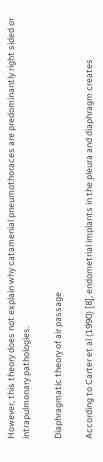However, this theory does not explain why catamenial pneumothoraces are predominantly right sided or intrapulmonary pathologies.

Diaphragmatic theory of air passage

According to Carter et al (1990) [8], endometrial implants in the pleura and diaphragm creates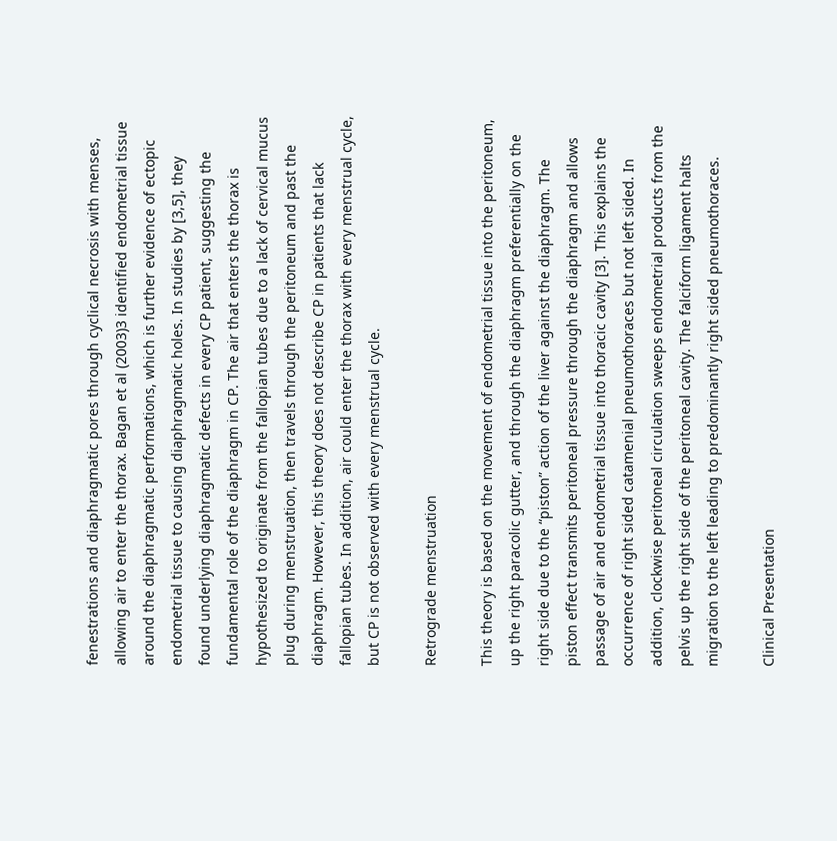fenestrations and diaphragmatic pores through cyclical necrosis with menses, allowing air to enter the thorax. Bagan et al (2003)3 identified endometrial tissue around the diaphragmatic performations, which is further evidence of ectopic endometrial tissue to causing diaphragmatic holes. In studies by [3,5], they found underlying diaphragmatic defects in every CP patient, suggesting the fundamental role of the diaphragm in CP. The air that enters the thorax is hypothesized to originate from the fallopian tubes due to a lack of cervical mucus plug during menstruation, then travels through the peritoneum and past the diaphragm. However, this theory does not describe CP in patients that lack fallopian tubes. In addition, air could enter the thorax with every menstrual cycle, but CP is not observed with every menstrual cycle.

Retrograde menstruation

This theory is based on the movement of endometrial tissue into the peritoneum, up the right paracolic gutter, and through the diaphragm preferentially on the right side due to the “piston” action of the liver against the diaphragm. The piston effect transmits peritoneal pressure through the diaphragm and allows passage of air and endometrial tissue into thoracic cavity [3]. This explains the occurrence of right sided catamenial pneumothoraces but not left sided. In addition, clockwise peritoneal circulation sweeps endometrial products from the pelvis up the right side of the peritoneal cavity. The falciform ligament halts migration to the left leading to predominantly right sided pneumothoraces.

Clinical Presentation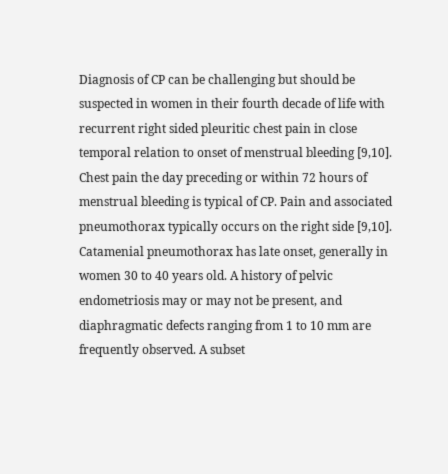Diagnosis of CP can be challenging but should be suspected in women in their fourth decade of life with recurrent right sided pleuritic chest pain in close temporal relation to onset of menstrual bleeding [9,10]. Chest pain the day preceding or within 72 hours of menstrual bleeding is typical of CP. Pain and associated pneumothorax typically occurs on the right side [9,10]. Catamenial pneumothorax has late onset, generally in women 30 to 40 years old. A history of pelvic endometriosis may or may not be present, and diaphragmatic defects ranging from 1 to 10 mm are frequently observed. A subset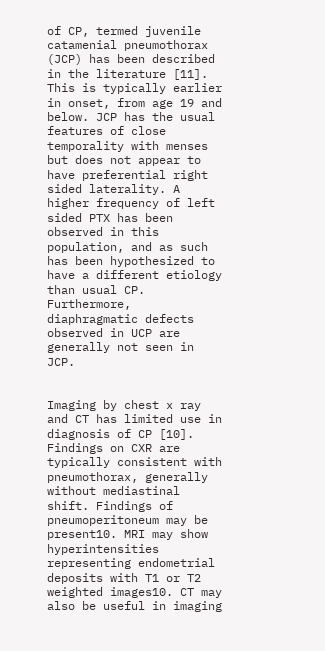of CP, termed juvenile catamenial pneumothorax (JCP) has been described in the literature [11]. This is typically earlier in onset, from age 19 and below. JCP has the usual features of close temporality with menses but does not appear to have preferential right sided laterality. A higher frequency of left sided PTX has been observed in this population, and as such has been hypothesized to have a different etiology than usual CP. Furthermore, diaphragmatic defects observed in UCP are generally not seen in JCP.


Imaging by chest x ray and CT has limited use in diagnosis of CP [10]. Findings on CXR are typically consistent with pneumothorax, generally without mediastinal shift. Findings of pneumoperitoneum may be present10. MRI may show hyperintensities representing endometrial deposits with T1 or T2 weighted images10. CT may also be useful in imaging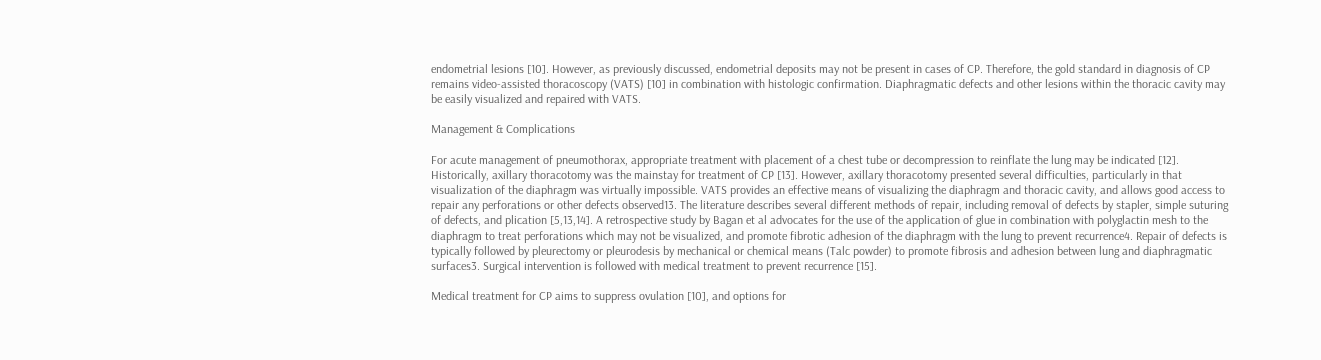endometrial lesions [10]. However, as previously discussed, endometrial deposits may not be present in cases of CP. Therefore, the gold standard in diagnosis of CP remains video-assisted thoracoscopy (VATS) [10] in combination with histologic confirmation. Diaphragmatic defects and other lesions within the thoracic cavity may be easily visualized and repaired with VATS.

Management & Complications

For acute management of pneumothorax, appropriate treatment with placement of a chest tube or decompression to reinflate the lung may be indicated [12]. Historically, axillary thoracotomy was the mainstay for treatment of CP [13]. However, axillary thoracotomy presented several difficulties, particularly in that visualization of the diaphragm was virtually impossible. VATS provides an effective means of visualizing the diaphragm and thoracic cavity, and allows good access to repair any perforations or other defects observed13. The literature describes several different methods of repair, including removal of defects by stapler, simple suturing of defects, and plication [5,13,14]. A retrospective study by Bagan et al advocates for the use of the application of glue in combination with polyglactin mesh to the diaphragm to treat perforations which may not be visualized, and promote fibrotic adhesion of the diaphragm with the lung to prevent recurrence4. Repair of defects is typically followed by pleurectomy or pleurodesis by mechanical or chemical means (Talc powder) to promote fibrosis and adhesion between lung and diaphragmatic surfaces3. Surgical intervention is followed with medical treatment to prevent recurrence [15].

Medical treatment for CP aims to suppress ovulation [10], and options for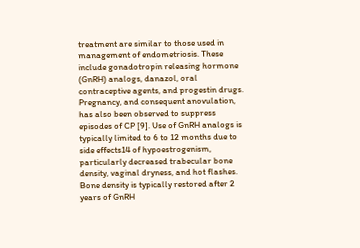treatment are similar to those used in management of endometriosis. These include gonadotropin releasing hormone (GnRH) analogs, danazol, oral contraceptive agents, and progestin drugs. Pregnancy, and consequent anovulation, has also been observed to suppress episodes of CP [9]. Use of GnRH analogs is typically limited to 6 to 12 months due to side effects14 of hypoestrogenism, particularly decreased trabecular bone density, vaginal dryness, and hot flashes. Bone density is typically restored after 2 years of GnRH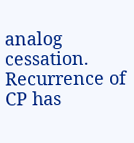analog cessation. Recurrence of CP has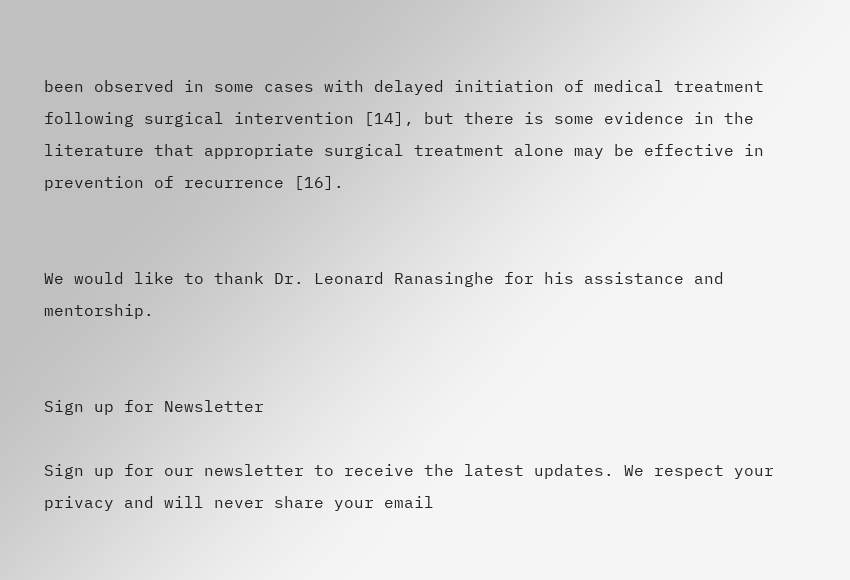been observed in some cases with delayed initiation of medical treatment following surgical intervention [14], but there is some evidence in the literature that appropriate surgical treatment alone may be effective in prevention of recurrence [16].


We would like to thank Dr. Leonard Ranasinghe for his assistance and mentorship.


Sign up for Newsletter

Sign up for our newsletter to receive the latest updates. We respect your privacy and will never share your email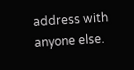address with anyone else.